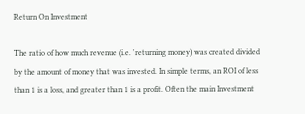Return On Investment

The ratio of how much revenue (i.e. 'returning money) was created divided by the amount of money that was invested. In simple terms, an ROI of less than 1 is a loss, and greater than 1 is a profit. Often the main Investment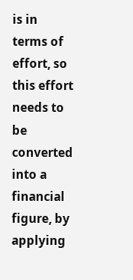is in terms of effort, so this effort needs to be converted into a financial figure, by applying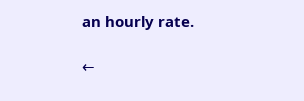an hourly rate.

←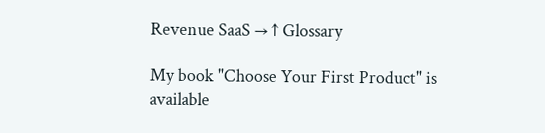Revenue SaaS → ↑ Glossary

My book "Choose Your First Product" is available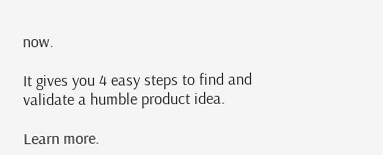now.

It gives you 4 easy steps to find and validate a humble product idea.

Learn more.